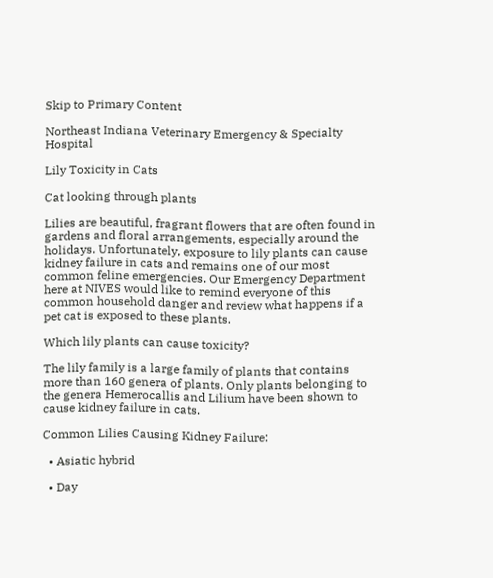Skip to Primary Content

Northeast Indiana Veterinary Emergency & Specialty Hospital

Lily Toxicity in Cats

Cat looking through plants

Lilies are beautiful, fragrant flowers that are often found in gardens and floral arrangements, especially around the holidays. Unfortunately, exposure to lily plants can cause kidney failure in cats and remains one of our most common feline emergencies. Our Emergency Department here at NIVES would like to remind everyone of this common household danger and review what happens if a pet cat is exposed to these plants.

Which lily plants can cause toxicity?

The lily family is a large family of plants that contains more than 160 genera of plants. Only plants belonging to the genera Hemerocallis and Lilium have been shown to cause kidney failure in cats.

Common Lilies Causing Kidney Failure:

  • Asiatic hybrid

  • Day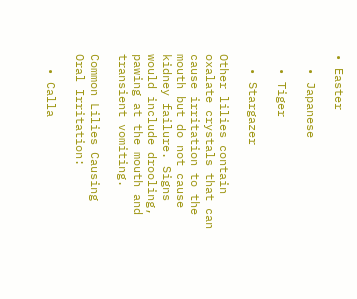• Easter

  • Japanese

  • Tiger

  • Stargazer

Other lilies contain oxalate crystals that can cause irritation to the mouth but do not cause kidney failure. Signs would include drooling, pawing at the mouth and transient vomiting.

Common Lilies Causing Oral Irritation:

  • Calla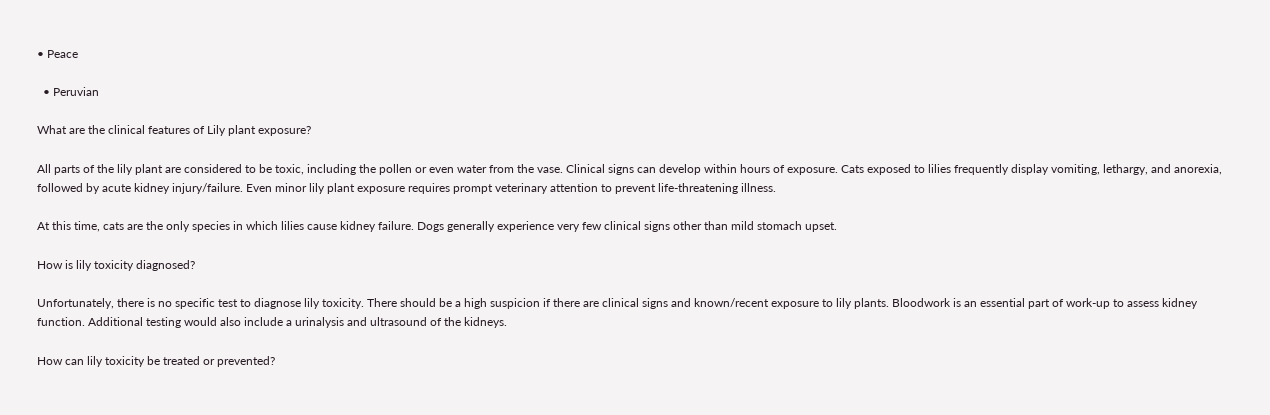• Peace

  • Peruvian

What are the clinical features of Lily plant exposure?

All parts of the lily plant are considered to be toxic, including the pollen or even water from the vase. Clinical signs can develop within hours of exposure. Cats exposed to lilies frequently display vomiting, lethargy, and anorexia, followed by acute kidney injury/failure. Even minor lily plant exposure requires prompt veterinary attention to prevent life-threatening illness.

At this time, cats are the only species in which lilies cause kidney failure. Dogs generally experience very few clinical signs other than mild stomach upset.

How is lily toxicity diagnosed?

Unfortunately, there is no specific test to diagnose lily toxicity. There should be a high suspicion if there are clinical signs and known/recent exposure to lily plants. Bloodwork is an essential part of work-up to assess kidney function. Additional testing would also include a urinalysis and ultrasound of the kidneys.

How can lily toxicity be treated or prevented?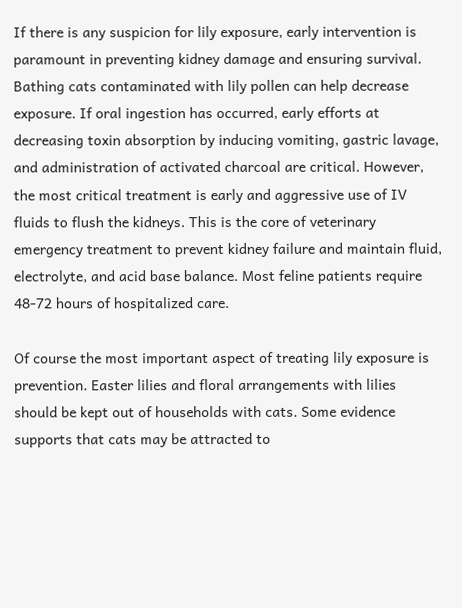If there is any suspicion for lily exposure, early intervention is paramount in preventing kidney damage and ensuring survival. Bathing cats contaminated with lily pollen can help decrease exposure. If oral ingestion has occurred, early efforts at decreasing toxin absorption by inducing vomiting, gastric lavage, and administration of activated charcoal are critical. However, the most critical treatment is early and aggressive use of IV fluids to flush the kidneys. This is the core of veterinary emergency treatment to prevent kidney failure and maintain fluid, electrolyte, and acid base balance. Most feline patients require 48-72 hours of hospitalized care.

Of course the most important aspect of treating lily exposure is prevention. Easter lilies and floral arrangements with lilies should be kept out of households with cats. Some evidence supports that cats may be attracted to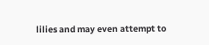lilies and may even attempt to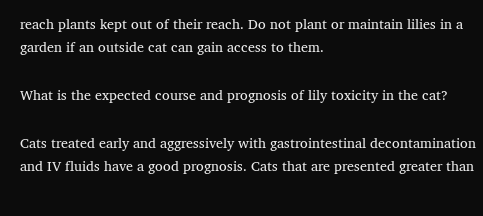reach plants kept out of their reach. Do not plant or maintain lilies in a garden if an outside cat can gain access to them.

What is the expected course and prognosis of lily toxicity in the cat?

Cats treated early and aggressively with gastrointestinal decontamination and IV fluids have a good prognosis. Cats that are presented greater than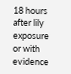18 hours after lily exposure or with evidence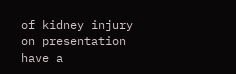of kidney injury on presentation have a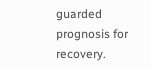guarded prognosis for recovery.